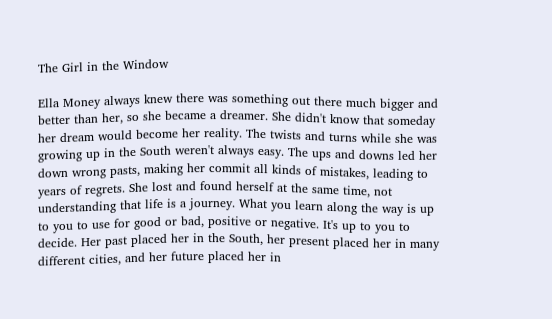The Girl in the Window

Ella Money always knew there was something out there much bigger and better than her, so she became a dreamer. She didn't know that someday her dream would become her reality. The twists and turns while she was growing up in the South weren't always easy. The ups and downs led her down wrong pasts, making her commit all kinds of mistakes, leading to years of regrets. She lost and found herself at the same time, not understanding that life is a journey. What you learn along the way is up to you to use for good or bad, positive or negative. It's up to you to decide. Her past placed her in the South, her present placed her in many different cities, and her future placed her in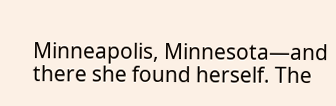Minneapolis, Minnesota—and there she found herself. The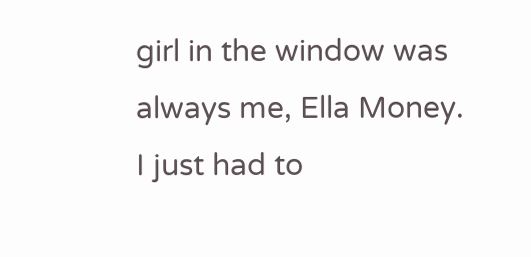girl in the window was always me, Ella Money. I just had to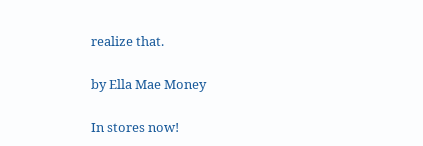realize that.

by Ella Mae Money

In stores now!